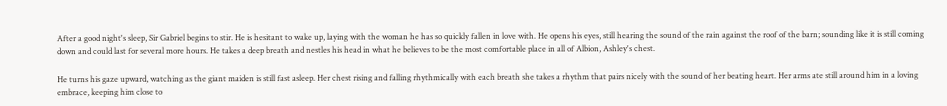After a good night's sleep, Sir Gabriel begins to stir. He is hesitant to wake up, laying with the woman he has so quickly fallen in love with. He opens his eyes, still hearing the sound of the rain against the roof of the barn; sounding like it is still coming down and could last for several more hours. He takes a deep breath and nestles his head in what he believes to be the most comfortable place in all of Albion, Ashley's chest.

He turns his gaze upward, watching as the giant maiden is still fast asleep. Her chest rising and falling rhythmically with each breath she takes a rhythm that pairs nicely with the sound of her beating heart. Her arms ate still around him in a loving embrace, keeping him close to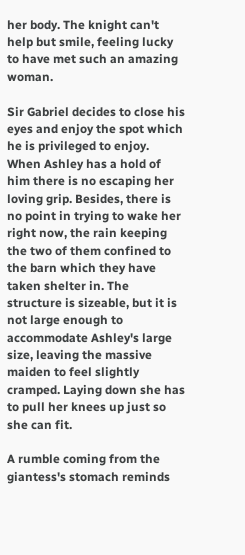her body. The knight can't help but smile, feeling lucky to have met such an amazing woman.

Sir Gabriel decides to close his eyes and enjoy the spot which he is privileged to enjoy. When Ashley has a hold of him there is no escaping her loving grip. Besides, there is no point in trying to wake her right now, the rain keeping the two of them confined to the barn which they have taken shelter in. The structure is sizeable, but it is not large enough to accommodate Ashley's large size, leaving the massive maiden to feel slightly cramped. Laying down she has to pull her knees up just so she can fit.

A rumble coming from the giantess's stomach reminds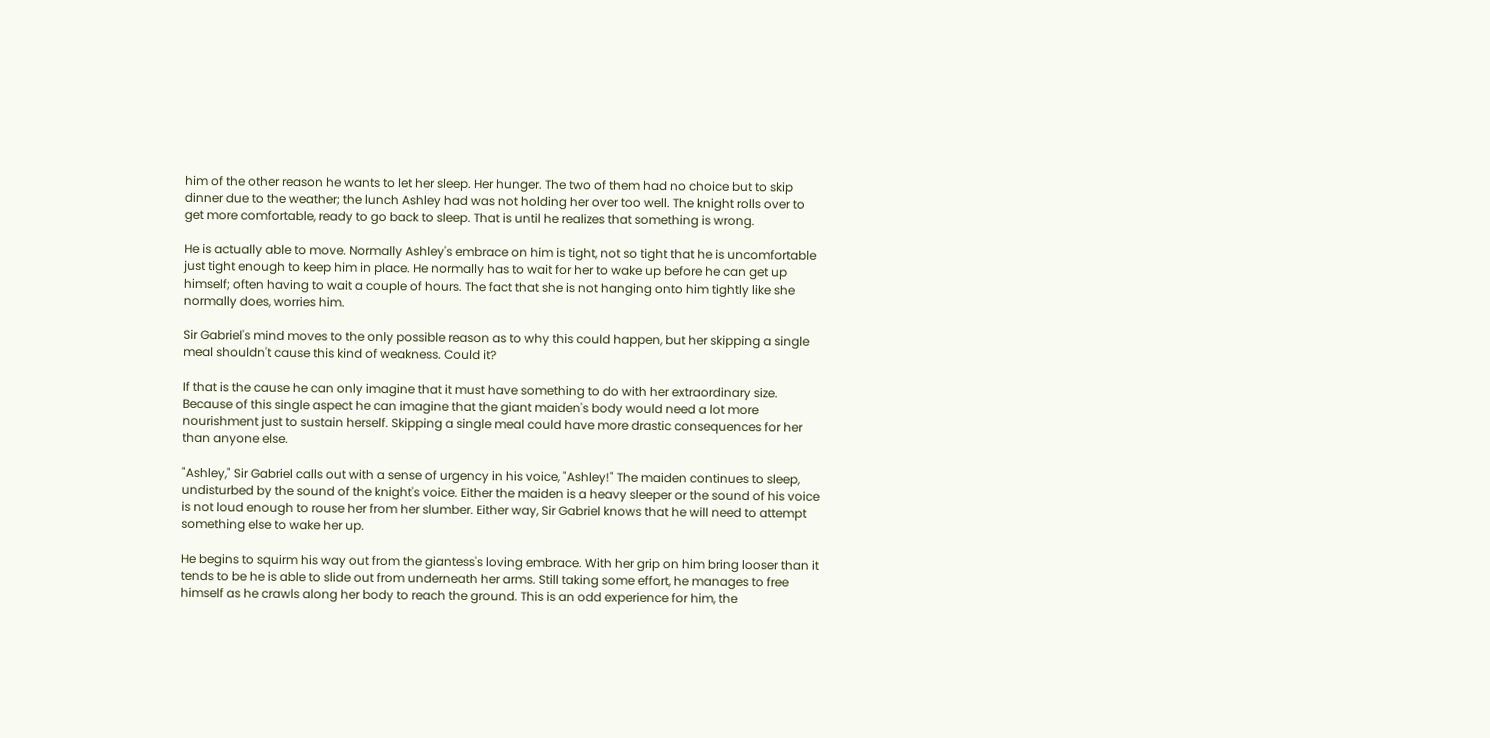him of the other reason he wants to let her sleep. Her hunger. The two of them had no choice but to skip dinner due to the weather; the lunch Ashley had was not holding her over too well. The knight rolls over to get more comfortable, ready to go back to sleep. That is until he realizes that something is wrong.

He is actually able to move. Normally Ashley's embrace on him is tight, not so tight that he is uncomfortable just tight enough to keep him in place. He normally has to wait for her to wake up before he can get up himself; often having to wait a couple of hours. The fact that she is not hanging onto him tightly like she normally does, worries him.

Sir Gabriel's mind moves to the only possible reason as to why this could happen, but her skipping a single meal shouldn't cause this kind of weakness. Could it?

If that is the cause he can only imagine that it must have something to do with her extraordinary size. Because of this single aspect he can imagine that the giant maiden's body would need a lot more nourishment just to sustain herself. Skipping a single meal could have more drastic consequences for her than anyone else.

"Ashley," Sir Gabriel calls out with a sense of urgency in his voice, "Ashley!" The maiden continues to sleep, undisturbed by the sound of the knight's voice. Either the maiden is a heavy sleeper or the sound of his voice is not loud enough to rouse her from her slumber. Either way, Sir Gabriel knows that he will need to attempt something else to wake her up.

He begins to squirm his way out from the giantess's loving embrace. With her grip on him bring looser than it tends to be he is able to slide out from underneath her arms. Still taking some effort, he manages to free himself as he crawls along her body to reach the ground. This is an odd experience for him, the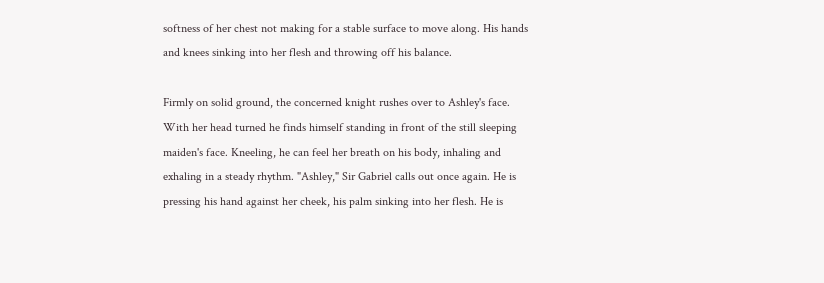softness of her chest not making for a stable surface to move along. His hands and knees sinking into her flesh and throwing off his balance.

Firmly on solid ground, the concerned knight rushes over to Ashley's face. With her head turned he finds himself standing in front of the still sleeping maiden's face. Kneeling, he can feel her breath on his body, inhaling and exhaling in a steady rhythm. "Ashley," Sir Gabriel calls out once again. He is pressing his hand against her cheek, his palm sinking into her flesh. He is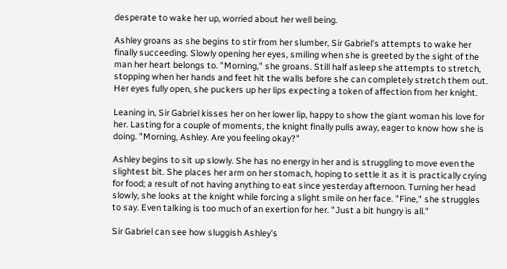desperate to wake her up, worried about her well being.

Ashley groans as she begins to stir from her slumber, Sir Gabriel's attempts to wake her finally succeeding. Slowly opening her eyes, smiling when she is greeted by the sight of the man her heart belongs to. "Morning," she groans. Still half asleep she attempts to stretch, stopping when her hands and feet hit the walls before she can completely stretch them out. Her eyes fully open, she puckers up her lips expecting a token of affection from her knight.

Leaning in, Sir Gabriel kisses her on her lower lip, happy to show the giant woman his love for her. Lasting for a couple of moments, the knight finally pulls away, eager to know how she is doing. "Morning, Ashley. Are you feeling okay?"

Ashley begins to sit up slowly. She has no energy in her and is struggling to move even the slightest bit. She places her arm on her stomach, hoping to settle it as it is practically crying for food; a result of not having anything to eat since yesterday afternoon. Turning her head slowly, she looks at the knight while forcing a slight smile on her face. "Fine," she struggles to say. Even talking is too much of an exertion for her. "Just a bit hungry is all."

Sir Gabriel can see how sluggish Ashley's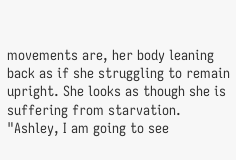movements are, her body leaning back as if she struggling to remain upright. She looks as though she is suffering from starvation. "Ashley, I am going to see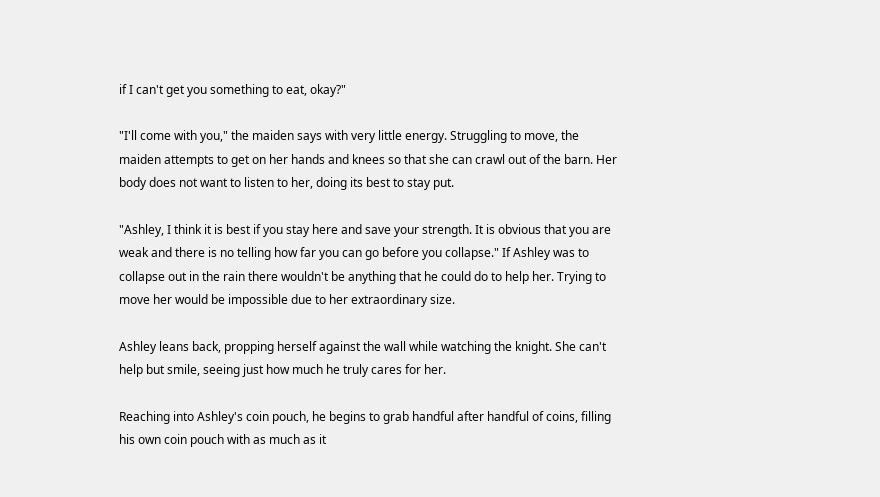if I can't get you something to eat, okay?"

"I'll come with you," the maiden says with very little energy. Struggling to move, the maiden attempts to get on her hands and knees so that she can crawl out of the barn. Her body does not want to listen to her, doing its best to stay put.

"Ashley, I think it is best if you stay here and save your strength. It is obvious that you are weak and there is no telling how far you can go before you collapse." If Ashley was to collapse out in the rain there wouldn't be anything that he could do to help her. Trying to move her would be impossible due to her extraordinary size.

Ashley leans back, propping herself against the wall while watching the knight. She can't help but smile, seeing just how much he truly cares for her.

Reaching into Ashley's coin pouch, he begins to grab handful after handful of coins, filling his own coin pouch with as much as it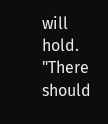will hold. "There should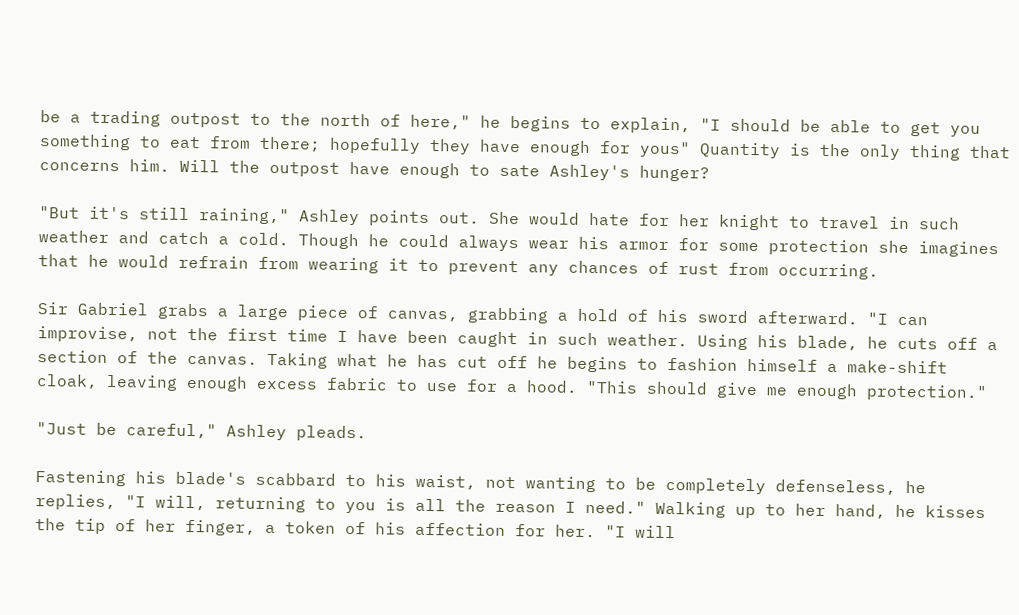be a trading outpost to the north of here," he begins to explain, "I should be able to get you something to eat from there; hopefully they have enough for yous" Quantity is the only thing that concerns him. Will the outpost have enough to sate Ashley's hunger?

"But it's still raining," Ashley points out. She would hate for her knight to travel in such weather and catch a cold. Though he could always wear his armor for some protection she imagines that he would refrain from wearing it to prevent any chances of rust from occurring.

Sir Gabriel grabs a large piece of canvas, grabbing a hold of his sword afterward. "I can improvise, not the first time I have been caught in such weather. Using his blade, he cuts off a section of the canvas. Taking what he has cut off he begins to fashion himself a make-shift cloak, leaving enough excess fabric to use for a hood. "This should give me enough protection."

"Just be careful," Ashley pleads.

Fastening his blade's scabbard to his waist, not wanting to be completely defenseless, he replies, "I will, returning to you is all the reason I need." Walking up to her hand, he kisses the tip of her finger, a token of his affection for her. "I will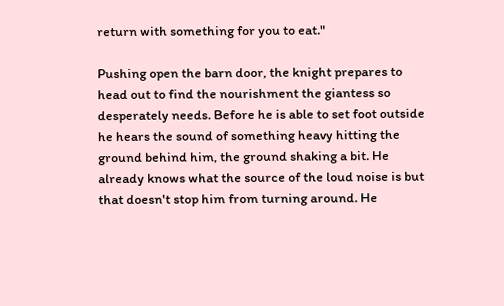return with something for you to eat."

Pushing open the barn door, the knight prepares to head out to find the nourishment the giantess so desperately needs. Before he is able to set foot outside he hears the sound of something heavy hitting the ground behind him, the ground shaking a bit. He already knows what the source of the loud noise is but that doesn't stop him from turning around. He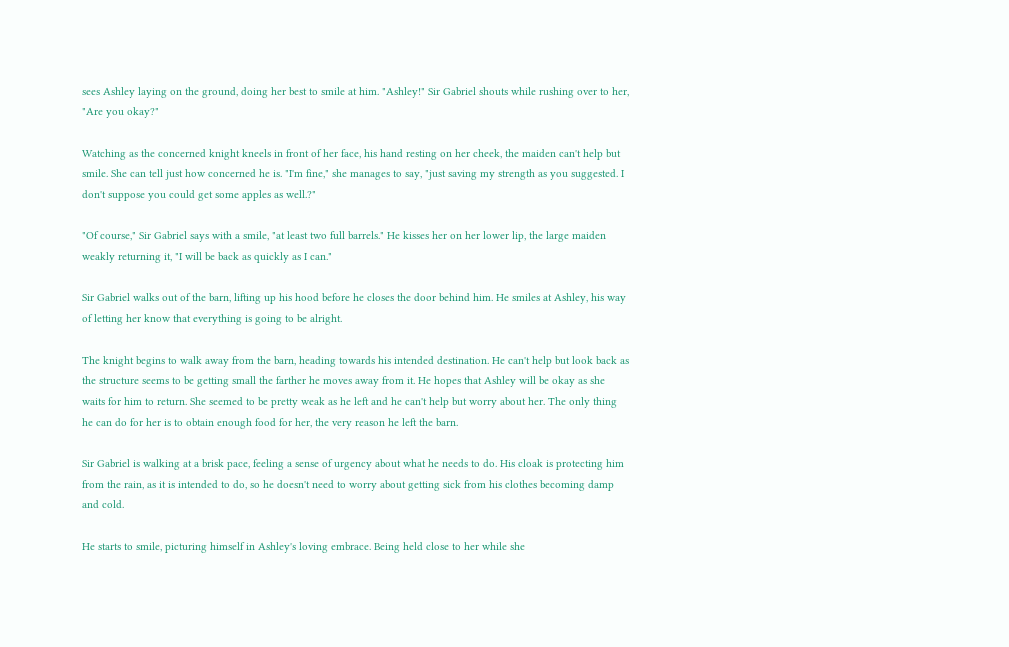sees Ashley laying on the ground, doing her best to smile at him. "Ashley!" Sir Gabriel shouts while rushing over to her, "Are you okay?"

Watching as the concerned knight kneels in front of her face, his hand resting on her cheek, the maiden can't help but smile. She can tell just how concerned he is. "I'm fine," she manages to say, "just saving my strength as you suggested. I don't suppose you could get some apples as well.?"

"Of course," Sir Gabriel says with a smile, "at least two full barrels." He kisses her on her lower lip, the large maiden weakly returning it, "I will be back as quickly as I can."

Sir Gabriel walks out of the barn, lifting up his hood before he closes the door behind him. He smiles at Ashley, his way of letting her know that everything is going to be alright.

The knight begins to walk away from the barn, heading towards his intended destination. He can't help but look back as the structure seems to be getting small the farther he moves away from it. He hopes that Ashley will be okay as she waits for him to return. She seemed to be pretty weak as he left and he can't help but worry about her. The only thing he can do for her is to obtain enough food for her, the very reason he left the barn.

Sir Gabriel is walking at a brisk pace, feeling a sense of urgency about what he needs to do. His cloak is protecting him from the rain, as it is intended to do, so he doesn't need to worry about getting sick from his clothes becoming damp and cold.

He starts to smile, picturing himself in Ashley's loving embrace. Being held close to her while she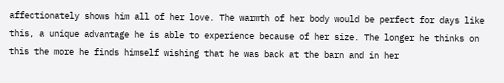affectionately shows him all of her love. The warmth of her body would be perfect for days like this, a unique advantage he is able to experience because of her size. The longer he thinks on this the more he finds himself wishing that he was back at the barn and in her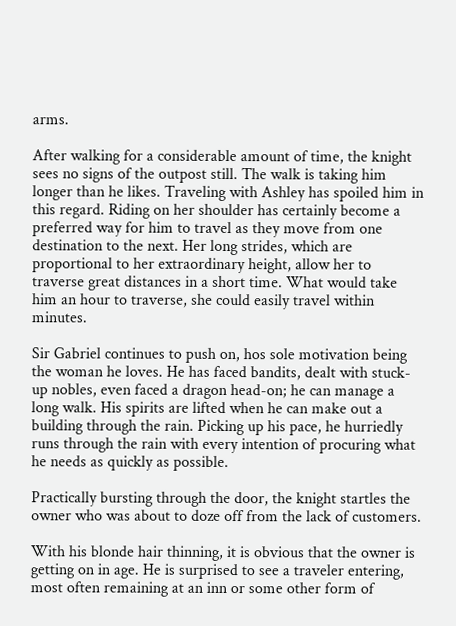arms.

After walking for a considerable amount of time, the knight sees no signs of the outpost still. The walk is taking him longer than he likes. Traveling with Ashley has spoiled him in this regard. Riding on her shoulder has certainly become a preferred way for him to travel as they move from one destination to the next. Her long strides, which are proportional to her extraordinary height, allow her to traverse great distances in a short time. What would take him an hour to traverse, she could easily travel within minutes.

Sir Gabriel continues to push on, hos sole motivation being the woman he loves. He has faced bandits, dealt with stuck-up nobles, even faced a dragon head-on; he can manage a long walk. His spirits are lifted when he can make out a building through the rain. Picking up his pace, he hurriedly runs through the rain with every intention of procuring what he needs as quickly as possible.

Practically bursting through the door, the knight startles the owner who was about to doze off from the lack of customers.

With his blonde hair thinning, it is obvious that the owner is getting on in age. He is surprised to see a traveler entering, most often remaining at an inn or some other form of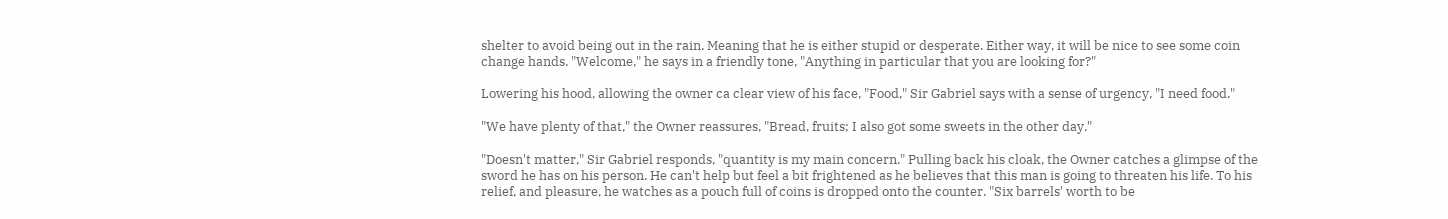shelter to avoid being out in the rain. Meaning that he is either stupid or desperate. Either way, it will be nice to see some coin change hands. "Welcome," he says in a friendly tone, "Anything in particular that you are looking for?"

Lowering his hood, allowing the owner ca clear view of his face, "Food," Sir Gabriel says with a sense of urgency, "I need food."

"We have plenty of that," the Owner reassures, "Bread, fruits; I also got some sweets in the other day."

"Doesn't matter," Sir Gabriel responds, "quantity is my main concern." Pulling back his cloak, the Owner catches a glimpse of the sword he has on his person. He can't help but feel a bit frightened as he believes that this man is going to threaten his life. To his relief, and pleasure, he watches as a pouch full of coins is dropped onto the counter. "Six barrels' worth to be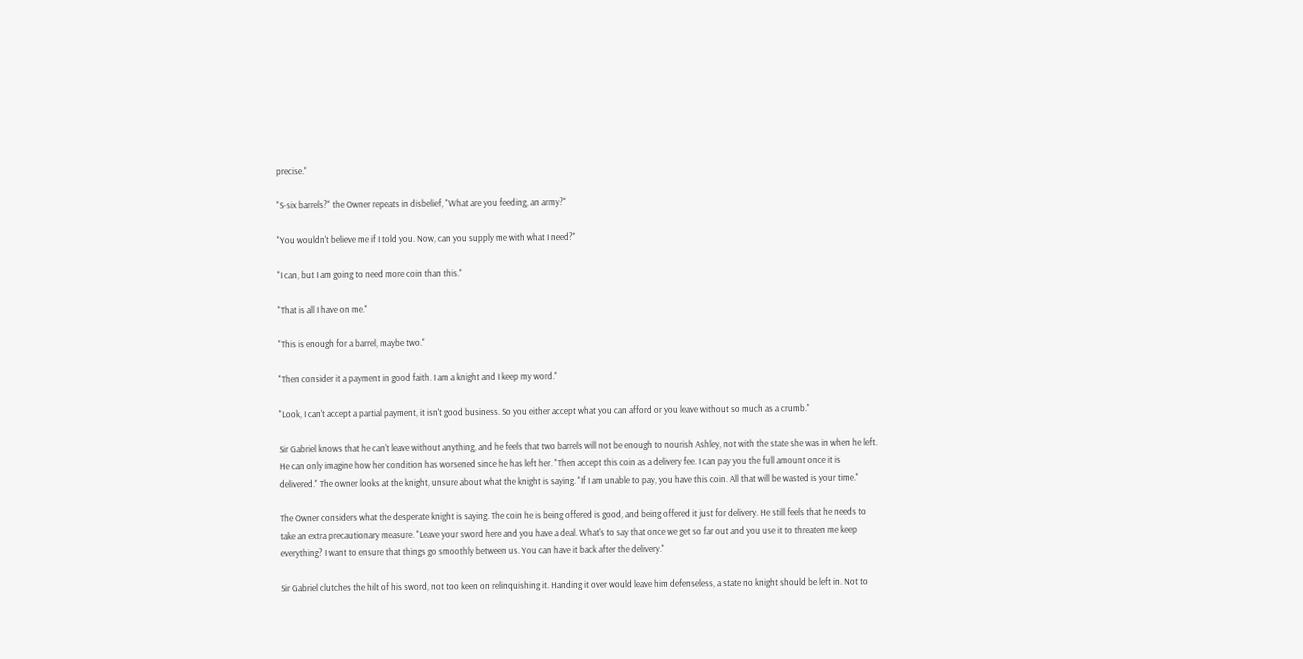precise."

"S-six barrels?" the Owner repeats in disbelief, "What are you feeding, an army?"

"You wouldn't believe me if I told you. Now, can you supply me with what I need?"

"I can, but I am going to need more coin than this."

"That is all I have on me."

"This is enough for a barrel, maybe two."

"Then consider it a payment in good faith. I am a knight and I keep my word."

"Look, I can't accept a partial payment, it isn't good business. So you either accept what you can afford or you leave without so much as a crumb."

Sir Gabriel knows that he can't leave without anything, and he feels that two barrels will not be enough to nourish Ashley, not with the state she was in when he left. He can only imagine how her condition has worsened since he has left her. "Then accept this coin as a delivery fee. I can pay you the full amount once it is delivered." The owner looks at the knight, unsure about what the knight is saying. "If I am unable to pay, you have this coin. All that will be wasted is your time."

The Owner considers what the desperate knight is saying. The coin he is being offered is good, and being offered it just for delivery. He still feels that he needs to take an extra precautionary measure. "Leave your sword here and you have a deal. What's to say that once we get so far out and you use it to threaten me keep everything? I want to ensure that things go smoothly between us. You can have it back after the delivery."

Sir Gabriel clutches the hilt of his sword, not too keen on relinquishing it. Handing it over would leave him defenseless, a state no knight should be left in. Not to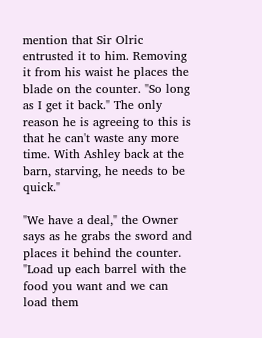mention that Sir Olric entrusted it to him. Removing it from his waist he places the blade on the counter. "So long as I get it back." The only reason he is agreeing to this is that he can't waste any more time. With Ashley back at the barn, starving, he needs to be quick."

"We have a deal," the Owner says as he grabs the sword and places it behind the counter. "Load up each barrel with the food you want and we can load them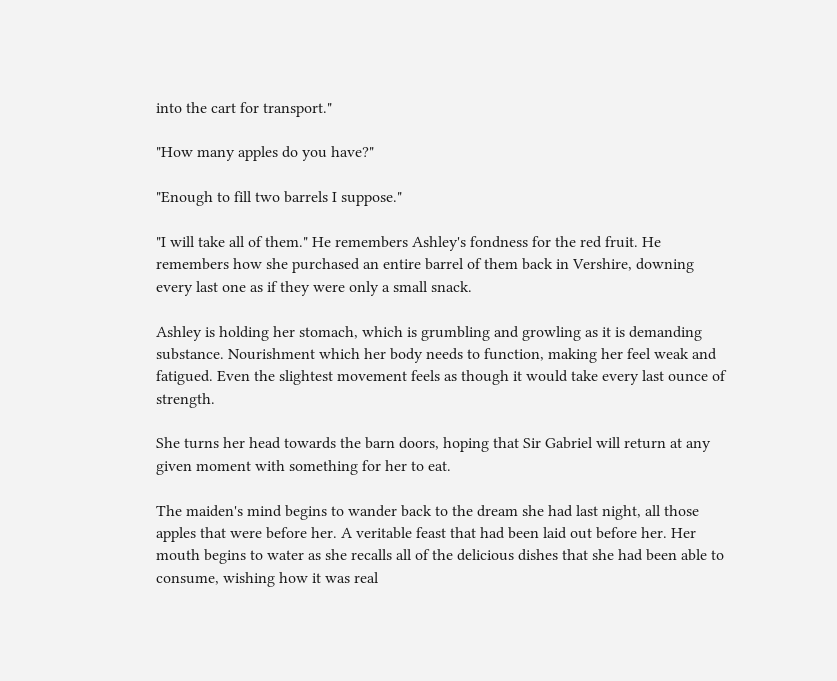into the cart for transport."

"How many apples do you have?"

"Enough to fill two barrels I suppose."

"I will take all of them." He remembers Ashley's fondness for the red fruit. He remembers how she purchased an entire barrel of them back in Vershire, downing every last one as if they were only a small snack.

Ashley is holding her stomach, which is grumbling and growling as it is demanding substance. Nourishment which her body needs to function, making her feel weak and fatigued. Even the slightest movement feels as though it would take every last ounce of strength.

She turns her head towards the barn doors, hoping that Sir Gabriel will return at any given moment with something for her to eat.

The maiden's mind begins to wander back to the dream she had last night, all those apples that were before her. A veritable feast that had been laid out before her. Her mouth begins to water as she recalls all of the delicious dishes that she had been able to consume, wishing how it was real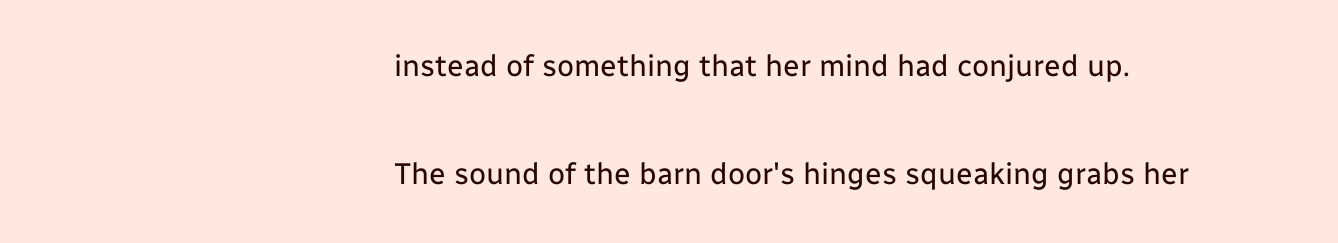instead of something that her mind had conjured up.

The sound of the barn door's hinges squeaking grabs her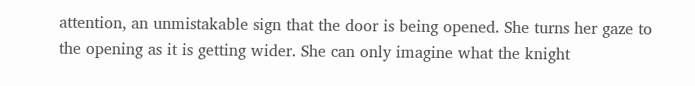attention, an unmistakable sign that the door is being opened. She turns her gaze to the opening as it is getting wider. She can only imagine what the knight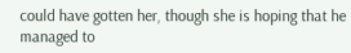could have gotten her, though she is hoping that he managed to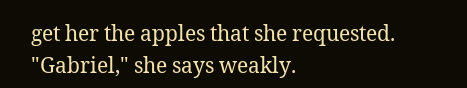get her the apples that she requested. "Gabriel," she says weakly.